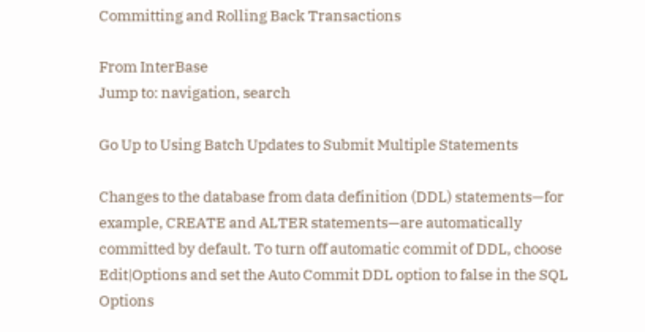Committing and Rolling Back Transactions

From InterBase
Jump to: navigation, search

Go Up to Using Batch Updates to Submit Multiple Statements

Changes to the database from data definition (DDL) statements—for example, CREATE and ALTER statements—are automatically committed by default. To turn off automatic commit of DDL, choose Edit|Options and set the Auto Commit DDL option to false in the SQL Options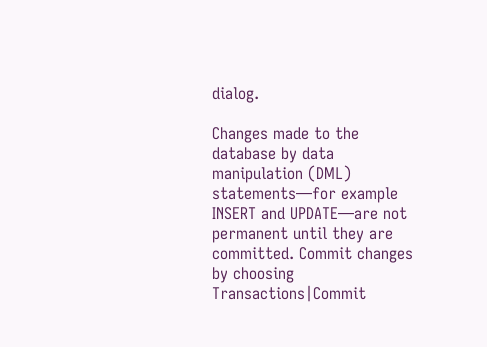dialog.

Changes made to the database by data manipulation (DML) statements—for example INSERT and UPDATE—are not permanent until they are committed. Commit changes by choosing Transactions|Commit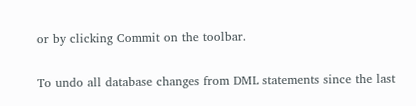or by clicking Commit on the toolbar.

To undo all database changes from DML statements since the last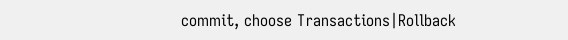commit, choose Transactions|Rollback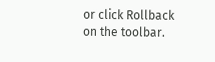or click Rollback on the toolbar.